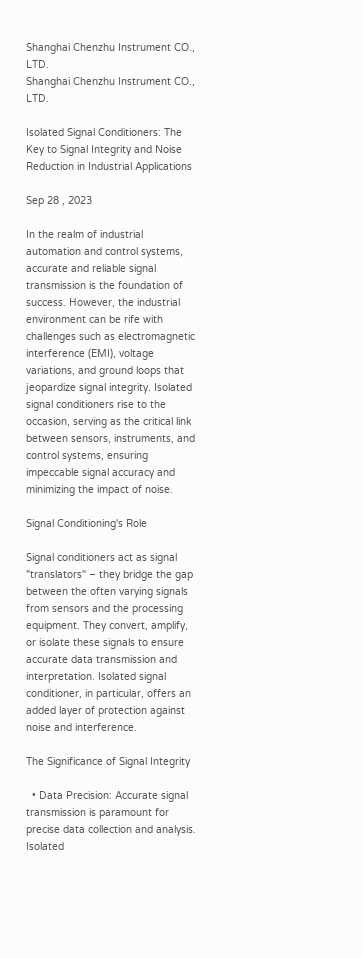Shanghai Chenzhu Instrument CO., LTD.
Shanghai Chenzhu Instrument CO., LTD.

Isolated Signal Conditioners: The Key to Signal Integrity and Noise Reduction in Industrial Applications

Sep 28 , 2023

In the realm of industrial automation and control systems, accurate and reliable signal transmission is the foundation of success. However, the industrial environment can be rife with challenges such as electromagnetic interference (EMI), voltage variations, and ground loops that jeopardize signal integrity. Isolated signal conditioners rise to the occasion, serving as the critical link between sensors, instruments, and control systems, ensuring impeccable signal accuracy and minimizing the impact of noise.

Signal Conditioning's Role

Signal conditioners act as signal "translators" – they bridge the gap between the often varying signals from sensors and the processing equipment. They convert, amplify, or isolate these signals to ensure accurate data transmission and interpretation. Isolated signal conditioner, in particular, offers an added layer of protection against noise and interference.

The Significance of Signal Integrity

  • Data Precision: Accurate signal transmission is paramount for precise data collection and analysis. Isolated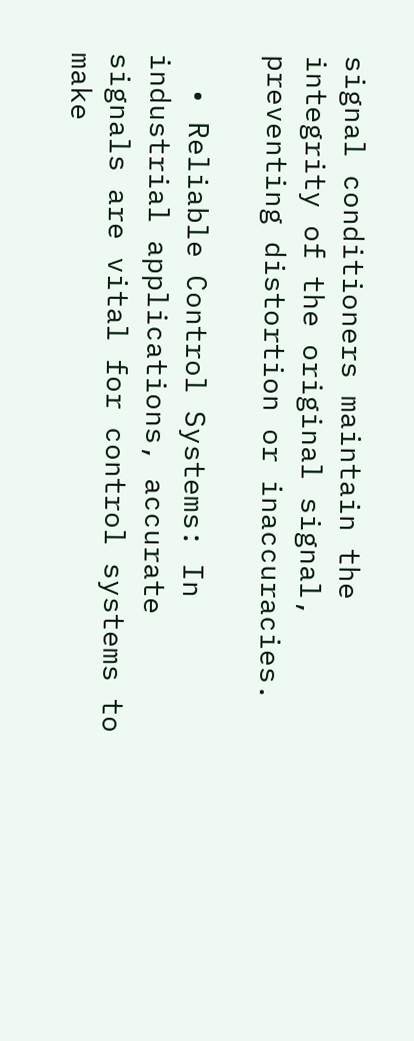signal conditioners maintain the integrity of the original signal, preventing distortion or inaccuracies.

  • Reliable Control Systems: In industrial applications, accurate signals are vital for control systems to make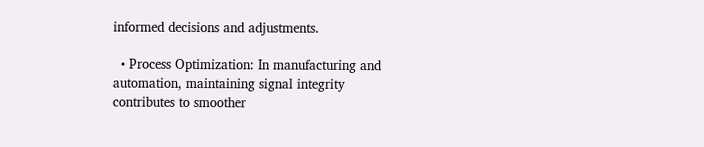informed decisions and adjustments.

  • Process Optimization: In manufacturing and automation, maintaining signal integrity contributes to smoother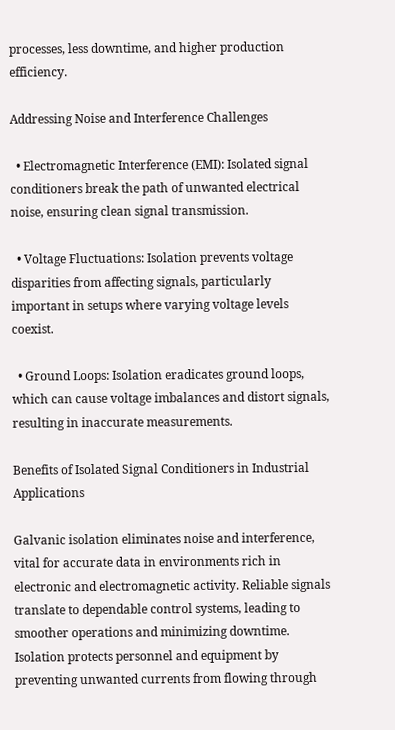processes, less downtime, and higher production efficiency.

Addressing Noise and Interference Challenges

  • Electromagnetic Interference (EMI): Isolated signal conditioners break the path of unwanted electrical noise, ensuring clean signal transmission.

  • Voltage Fluctuations: Isolation prevents voltage disparities from affecting signals, particularly important in setups where varying voltage levels coexist.

  • Ground Loops: Isolation eradicates ground loops, which can cause voltage imbalances and distort signals, resulting in inaccurate measurements.

Benefits of Isolated Signal Conditioners in Industrial Applications

Galvanic isolation eliminates noise and interference, vital for accurate data in environments rich in electronic and electromagnetic activity. Reliable signals translate to dependable control systems, leading to smoother operations and minimizing downtime. Isolation protects personnel and equipment by preventing unwanted currents from flowing through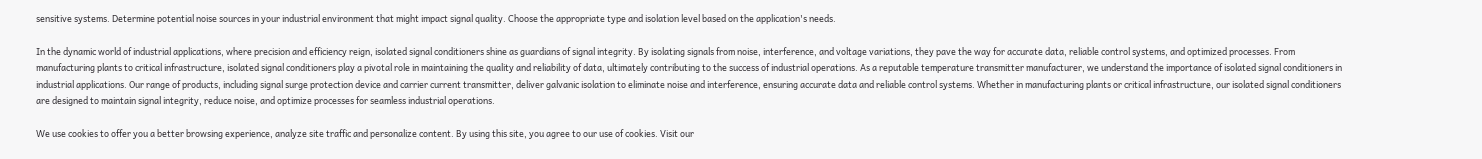sensitive systems. Determine potential noise sources in your industrial environment that might impact signal quality. Choose the appropriate type and isolation level based on the application's needs.

In the dynamic world of industrial applications, where precision and efficiency reign, isolated signal conditioners shine as guardians of signal integrity. By isolating signals from noise, interference, and voltage variations, they pave the way for accurate data, reliable control systems, and optimized processes. From manufacturing plants to critical infrastructure, isolated signal conditioners play a pivotal role in maintaining the quality and reliability of data, ultimately contributing to the success of industrial operations. As a reputable temperature transmitter manufacturer, we understand the importance of isolated signal conditioners in industrial applications. Our range of products, including signal surge protection device and carrier current transmitter, deliver galvanic isolation to eliminate noise and interference, ensuring accurate data and reliable control systems. Whether in manufacturing plants or critical infrastructure, our isolated signal conditioners are designed to maintain signal integrity, reduce noise, and optimize processes for seamless industrial operations.

We use cookies to offer you a better browsing experience, analyze site traffic and personalize content. By using this site, you agree to our use of cookies. Visit our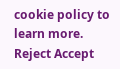cookie policy to learn more.
Reject Accept